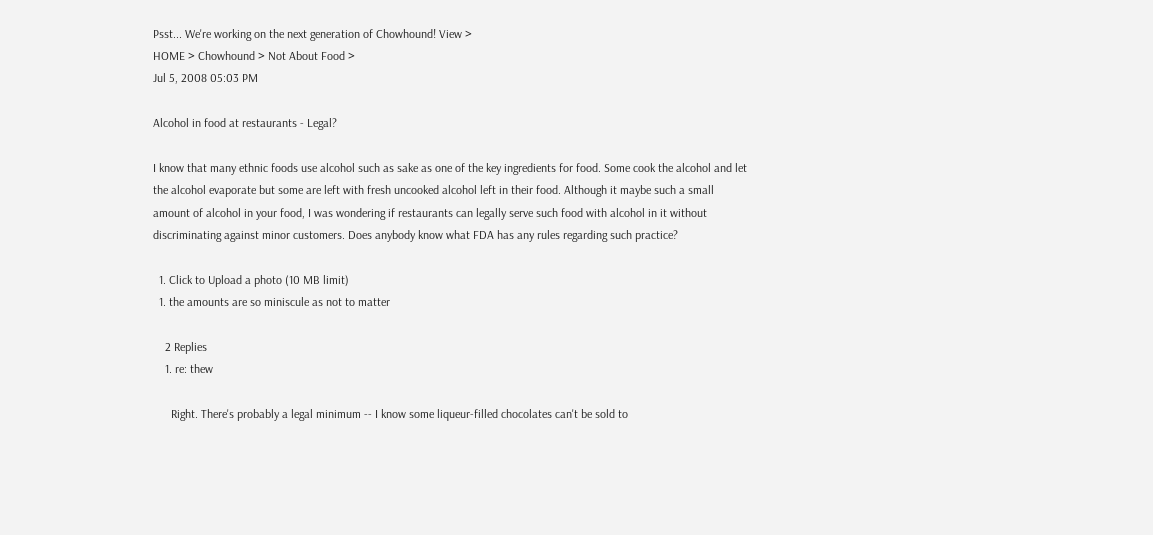Psst... We're working on the next generation of Chowhound! View >
HOME > Chowhound > Not About Food >
Jul 5, 2008 05:03 PM

Alcohol in food at restaurants - Legal?

I know that many ethnic foods use alcohol such as sake as one of the key ingredients for food. Some cook the alcohol and let the alcohol evaporate but some are left with fresh uncooked alcohol left in their food. Although it maybe such a small amount of alcohol in your food, I was wondering if restaurants can legally serve such food with alcohol in it without discriminating against minor customers. Does anybody know what FDA has any rules regarding such practice?

  1. Click to Upload a photo (10 MB limit)
  1. the amounts are so miniscule as not to matter

    2 Replies
    1. re: thew

      Right. There's probably a legal minimum -- I know some liqueur-filled chocolates can't be sold to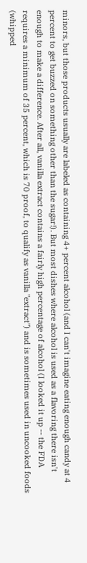minors, but those products usually are labeled as containing 4+ percent alcohol (and I can't imagine eating enough candy at 4 percent to get buzzed on something other than the sugar!). But most dishes where alcohol is used as a flavoring there isn't enough to make a difference. After all, vanilla extract contains a fairly high percentage of alcohol (I looked it up -- the FDA requires a minimum of 35 percent, which is 70 proof, to qualify as vanilla "extract") and is sometimes used in uncooked foods (whipped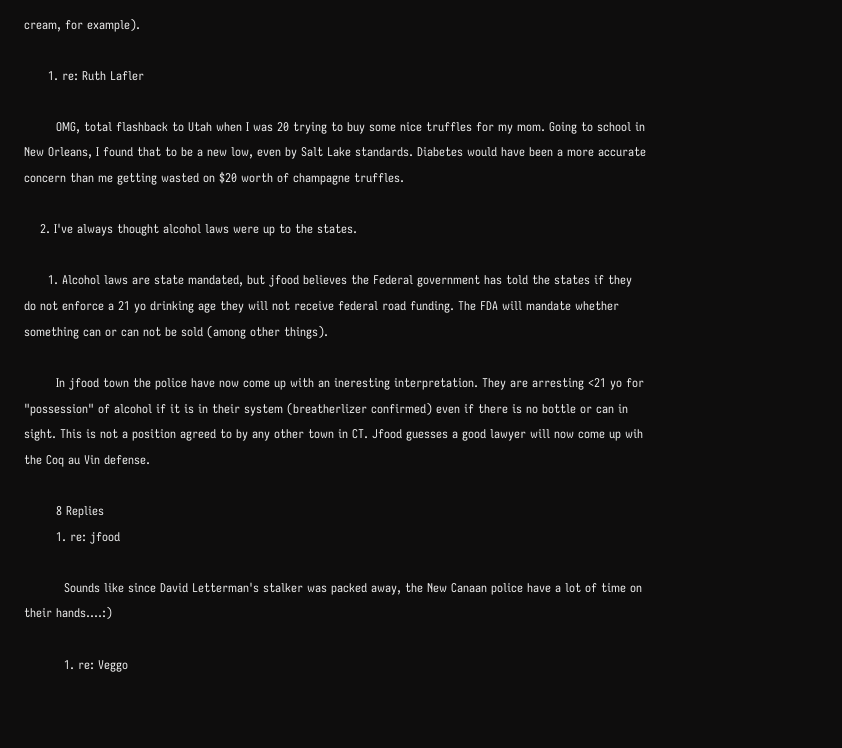cream, for example).

      1. re: Ruth Lafler

        OMG, total flashback to Utah when I was 20 trying to buy some nice truffles for my mom. Going to school in New Orleans, I found that to be a new low, even by Salt Lake standards. Diabetes would have been a more accurate concern than me getting wasted on $20 worth of champagne truffles.

    2. I've always thought alcohol laws were up to the states.

      1. Alcohol laws are state mandated, but jfood believes the Federal government has told the states if they do not enforce a 21 yo drinking age they will not receive federal road funding. The FDA will mandate whether something can or can not be sold (among other things).

        In jfood town the police have now come up with an ineresting interpretation. They are arresting <21 yo for "possession" of alcohol if it is in their system (breatherlizer confirmed) even if there is no bottle or can in sight. This is not a position agreed to by any other town in CT. Jfood guesses a good lawyer will now come up wih the Coq au Vin defense.

        8 Replies
        1. re: jfood

          Sounds like since David Letterman's stalker was packed away, the New Canaan police have a lot of time on their hands....:)

          1. re: Veggo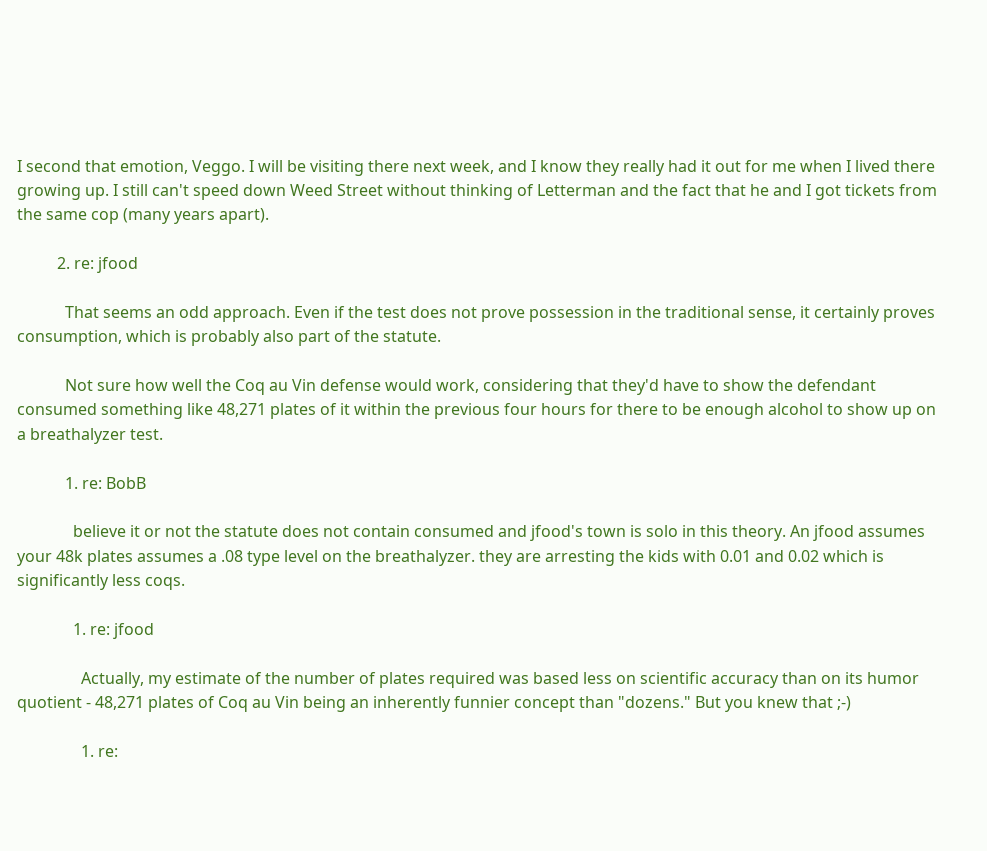I second that emotion, Veggo. I will be visiting there next week, and I know they really had it out for me when I lived there growing up. I still can't speed down Weed Street without thinking of Letterman and the fact that he and I got tickets from the same cop (many years apart).

          2. re: jfood

            That seems an odd approach. Even if the test does not prove possession in the traditional sense, it certainly proves consumption, which is probably also part of the statute.

            Not sure how well the Coq au Vin defense would work, considering that they'd have to show the defendant consumed something like 48,271 plates of it within the previous four hours for there to be enough alcohol to show up on a breathalyzer test.

            1. re: BobB

              believe it or not the statute does not contain consumed and jfood's town is solo in this theory. An jfood assumes your 48k plates assumes a .08 type level on the breathalyzer. they are arresting the kids with 0.01 and 0.02 which is significantly less coqs.

              1. re: jfood

                Actually, my estimate of the number of plates required was based less on scientific accuracy than on its humor quotient - 48,271 plates of Coq au Vin being an inherently funnier concept than "dozens." But you knew that ;-)

                1. re: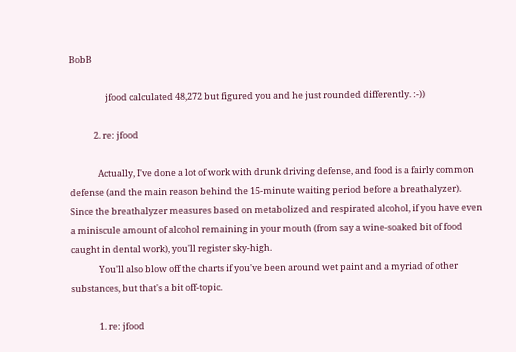BobB

                  jfood calculated 48,272 but figured you and he just rounded differently. :-))

            2. re: jfood

              Actually, I've done a lot of work with drunk driving defense, and food is a fairly common defense (and the main reason behind the 15-minute waiting period before a breathalyzer). Since the breathalyzer measures based on metabolized and respirated alcohol, if you have even a miniscule amount of alcohol remaining in your mouth (from say a wine-soaked bit of food caught in dental work), you'll register sky-high.
              You'll also blow off the charts if you've been around wet paint and a myriad of other substances, but that's a bit off-topic.

              1. re: jfood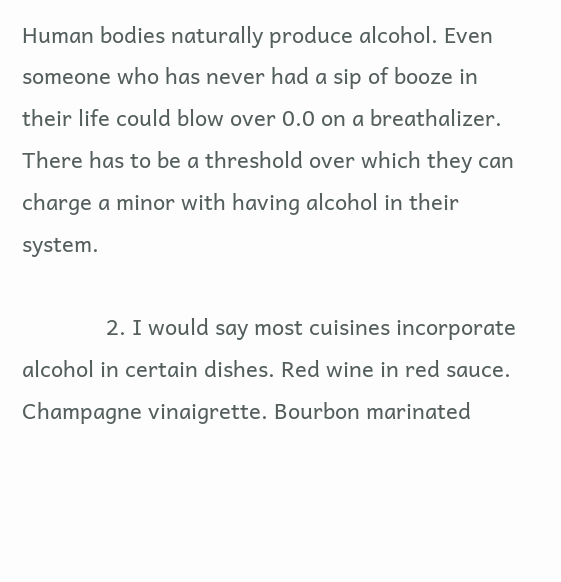Human bodies naturally produce alcohol. Even someone who has never had a sip of booze in their life could blow over 0.0 on a breathalizer. There has to be a threshold over which they can charge a minor with having alcohol in their system.

              2. I would say most cuisines incorporate alcohol in certain dishes. Red wine in red sauce. Champagne vinaigrette. Bourbon marinated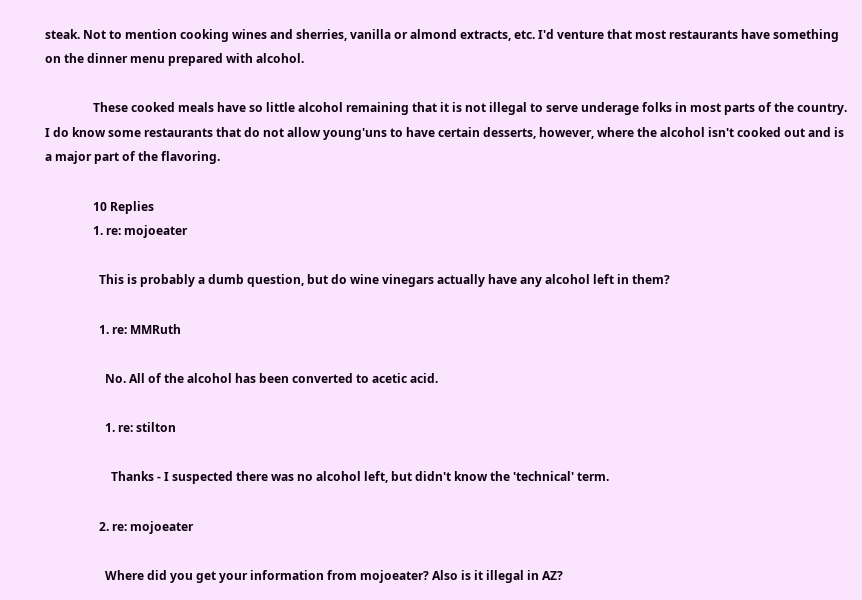steak. Not to mention cooking wines and sherries, vanilla or almond extracts, etc. I'd venture that most restaurants have something on the dinner menu prepared with alcohol.

                These cooked meals have so little alcohol remaining that it is not illegal to serve underage folks in most parts of the country. I do know some restaurants that do not allow young'uns to have certain desserts, however, where the alcohol isn't cooked out and is a major part of the flavoring.

                10 Replies
                1. re: mojoeater

                  This is probably a dumb question, but do wine vinegars actually have any alcohol left in them?

                  1. re: MMRuth

                    No. All of the alcohol has been converted to acetic acid.

                    1. re: stilton

                      Thanks - I suspected there was no alcohol left, but didn't know the 'technical' term.

                  2. re: mojoeater

                    Where did you get your information from mojoeater? Also is it illegal in AZ?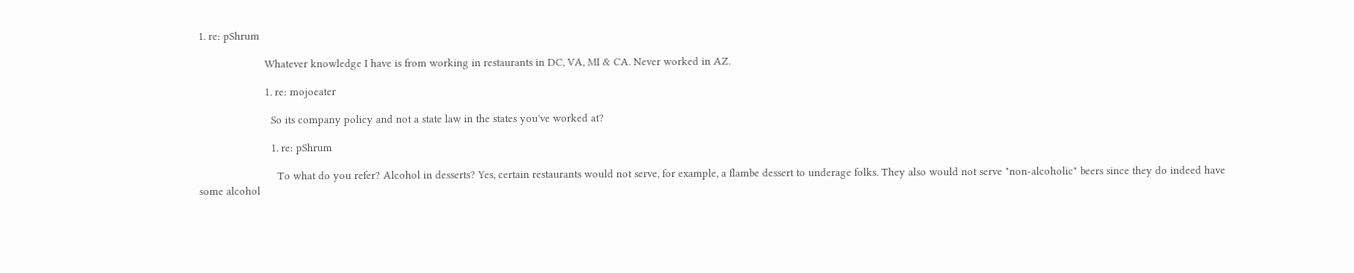1. re: pShrum

                      Whatever knowledge I have is from working in restaurants in DC, VA, MI & CA. Never worked in AZ.

                      1. re: mojoeater

                        So its company policy and not a state law in the states you've worked at?

                        1. re: pShrum

                          To what do you refer? Alcohol in desserts? Yes, certain restaurants would not serve, for example, a flambe dessert to underage folks. They also would not serve "non-alcoholic" beers since they do indeed have some alcohol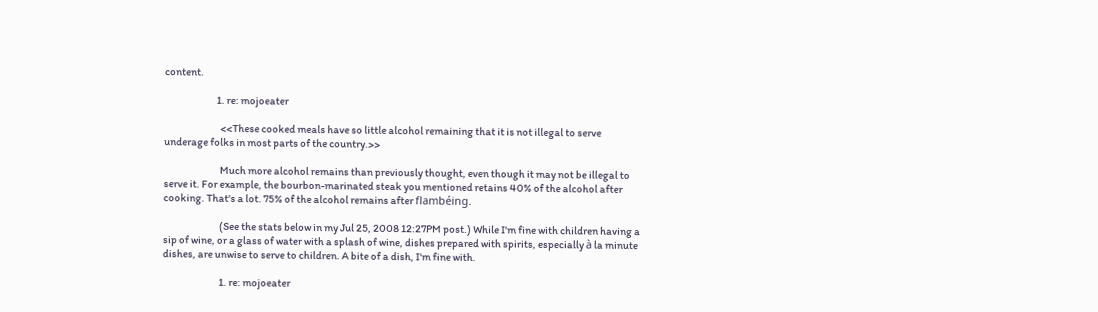content.

                          1. re: mojoeater

                            <<These cooked meals have so little alcohol remaining that it is not illegal to serve underage folks in most parts of the country.>>

                            Much more alcohol remains than previously thought, even though it may not be illegal to serve it. For example, the bourbon-marinated steak you mentioned retains 40% of the alcohol after cooking. That's a lot. 75% of the alcohol remains after flambéing.

                            (See the stats below in my Jul 25, 2008 12:27PM post.) While I'm fine with children having a sip of wine, or a glass of water with a splash of wine, dishes prepared with spirits, especially à la minute dishes, are unwise to serve to children. A bite of a dish, I'm fine with.

                            1. re: mojoeater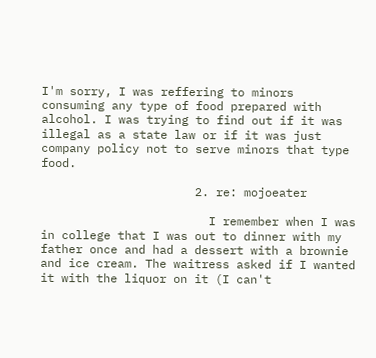I'm sorry, I was reffering to minors consuming any type of food prepared with alcohol. I was trying to find out if it was illegal as a state law or if it was just company policy not to serve minors that type food.

                      2. re: mojoeater

                        I remember when I was in college that I was out to dinner with my father once and had a dessert with a brownie and ice cream. The waitress asked if I wanted it with the liquor on it (I can't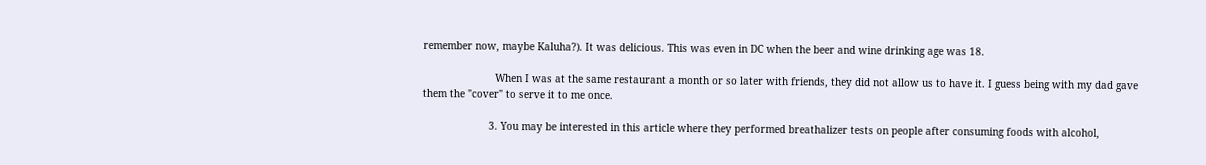remember now, maybe Kaluha?). It was delicious. This was even in DC when the beer and wine drinking age was 18.

                        When I was at the same restaurant a month or so later with friends, they did not allow us to have it. I guess being with my dad gave them the "cover" to serve it to me once.

                      3. You may be interested in this article where they performed breathalizer tests on people after consuming foods with alcohol,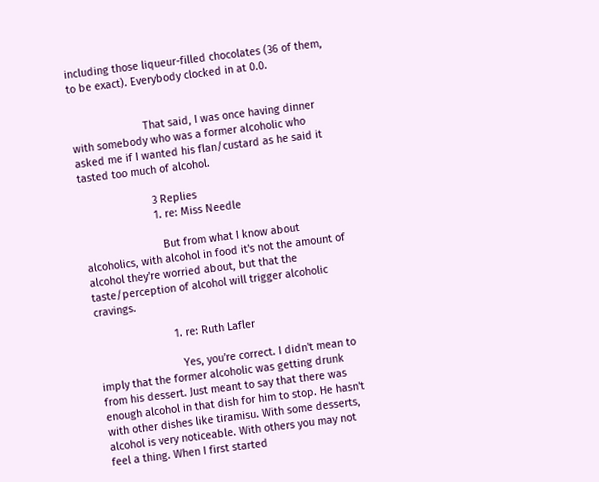including those liqueur-filled chocolates (36 of them, to be exact). Everybody clocked in at 0.0.


                        That said, I was once having dinner with somebody who was a former alcoholic who asked me if I wanted his flan/custard as he said it tasted too much of alcohol.

                        3 Replies
                        1. re: Miss Needle

                          But from what I know about alcoholics, with alcohol in food it's not the amount of alcohol they're worried about, but that the taste/perception of alcohol will trigger alcoholic cravings.

                          1. re: Ruth Lafler

                            Yes, you're correct. I didn't mean to imply that the former alcoholic was getting drunk from his dessert. Just meant to say that there was enough alcohol in that dish for him to stop. He hasn't with other dishes like tiramisu. With some desserts, alcohol is very noticeable. With others you may not feel a thing. When I first started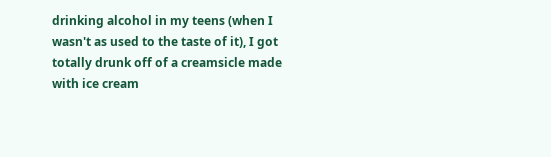drinking alcohol in my teens (when I wasn't as used to the taste of it), I got totally drunk off of a creamsicle made with ice cream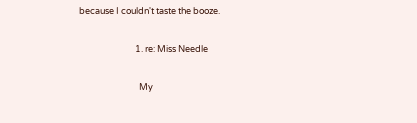because I couldn't taste the booze.

                            1. re: Miss Needle

                              My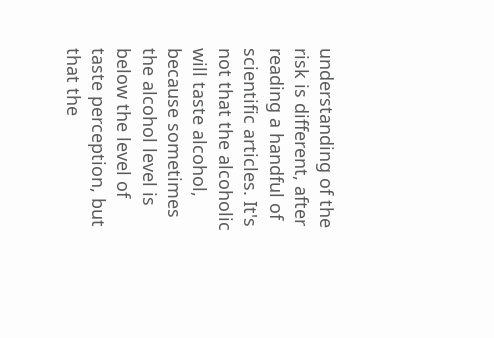understanding of the risk is different, after reading a handful of scientific articles. It's not that the alcoholic will taste alcohol, because sometimes the alcohol level is below the level of taste perception, but that the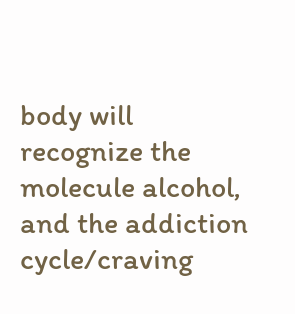body will recognize the molecule alcohol, and the addiction cycle/craving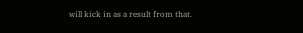will kick in as a result from that.